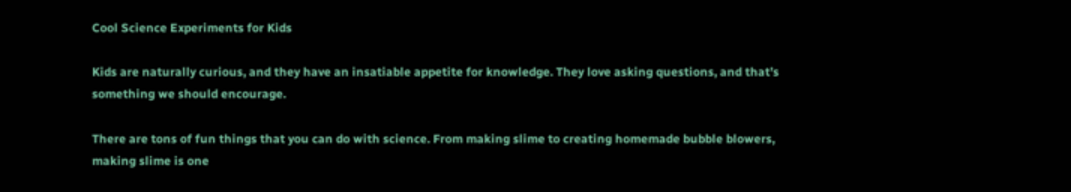Cool Science Experiments for Kids

Kids are naturally curious, and they have an insatiable appetite for knowledge. They love asking questions, and that’s something we should encourage.

There are tons of fun things that you can do with science. From making slime to creating homemade bubble blowers, making slime is one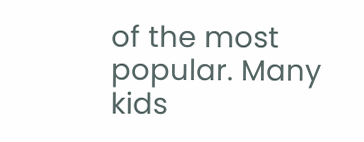of the most popular. Many kids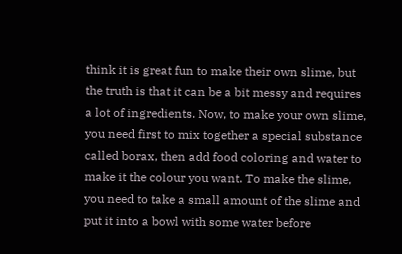think it is great fun to make their own slime, but the truth is that it can be a bit messy and requires a lot of ingredients. Now, to make your own slime, you need first to mix together a special substance called borax, then add food coloring and water to make it the colour you want. To make the slime, you need to take a small amount of the slime and put it into a bowl with some water before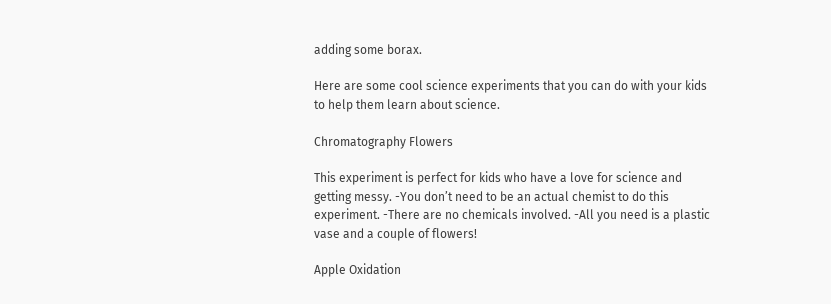adding some borax.

Here are some cool science experiments that you can do with your kids to help them learn about science.

Chromatography Flowers

This experiment is perfect for kids who have a love for science and getting messy. -You don’t need to be an actual chemist to do this experiment. -There are no chemicals involved. -All you need is a plastic vase and a couple of flowers!

Apple Oxidation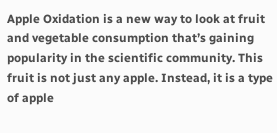Apple Oxidation is a new way to look at fruit and vegetable consumption that’s gaining popularity in the scientific community. This fruit is not just any apple. Instead, it is a type of apple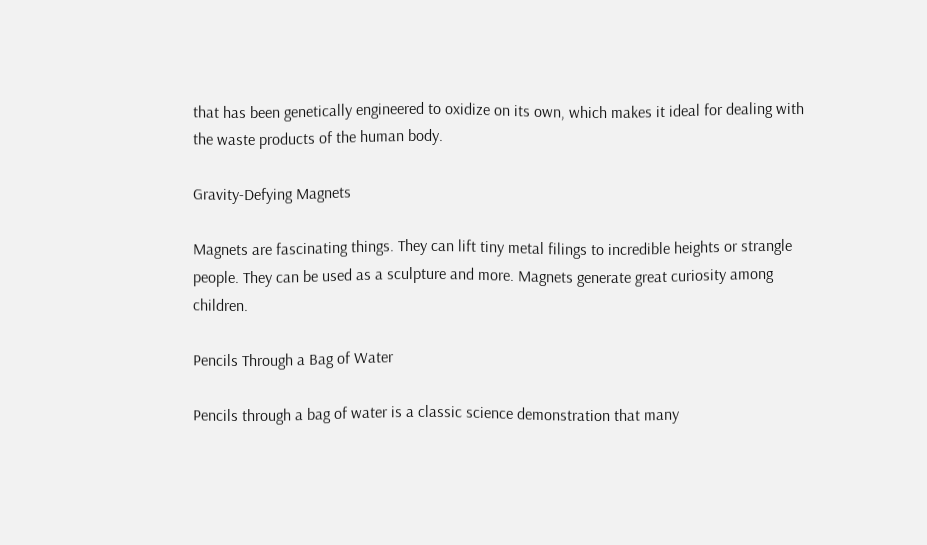that has been genetically engineered to oxidize on its own, which makes it ideal for dealing with the waste products of the human body.

Gravity-Defying Magnets

Magnets are fascinating things. They can lift tiny metal filings to incredible heights or strangle people. They can be used as a sculpture and more. Magnets generate great curiosity among children.

Pencils Through a Bag of Water

Pencils through a bag of water is a classic science demonstration that many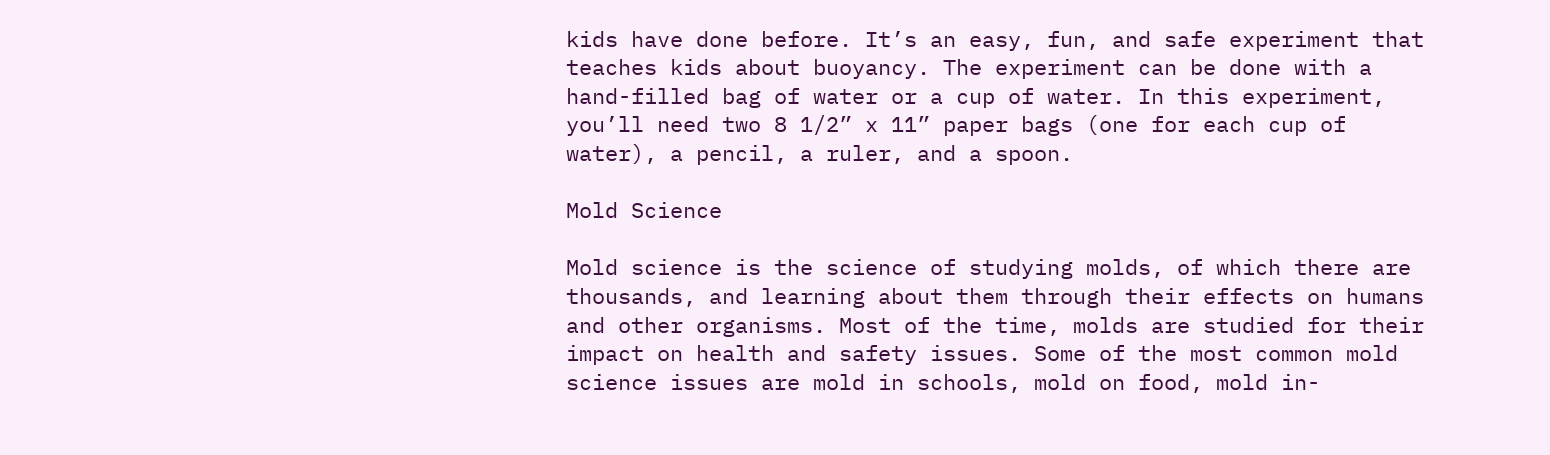kids have done before. It’s an easy, fun, and safe experiment that teaches kids about buoyancy. The experiment can be done with a hand-filled bag of water or a cup of water. In this experiment, you’ll need two 8 1/2” x 11” paper bags (one for each cup of water), a pencil, a ruler, and a spoon.

Mold Science

Mold science is the science of studying molds, of which there are thousands, and learning about them through their effects on humans and other organisms. Most of the time, molds are studied for their impact on health and safety issues. Some of the most common mold science issues are mold in schools, mold on food, mold in-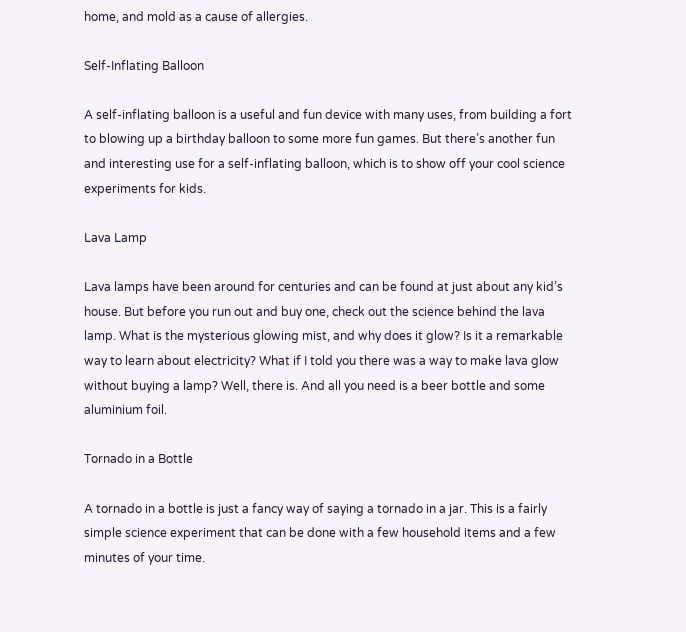home, and mold as a cause of allergies.

Self-Inflating Balloon

A self-inflating balloon is a useful and fun device with many uses, from building a fort to blowing up a birthday balloon to some more fun games. But there’s another fun and interesting use for a self-inflating balloon, which is to show off your cool science experiments for kids.

Lava Lamp

Lava lamps have been around for centuries and can be found at just about any kid’s house. But before you run out and buy one, check out the science behind the lava lamp. What is the mysterious glowing mist, and why does it glow? Is it a remarkable way to learn about electricity? What if I told you there was a way to make lava glow without buying a lamp? Well, there is. And all you need is a beer bottle and some aluminium foil.

Tornado in a Bottle

A tornado in a bottle is just a fancy way of saying a tornado in a jar. This is a fairly simple science experiment that can be done with a few household items and a few minutes of your time.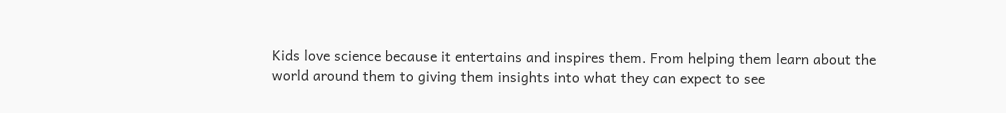Kids love science because it entertains and inspires them. From helping them learn about the world around them to giving them insights into what they can expect to see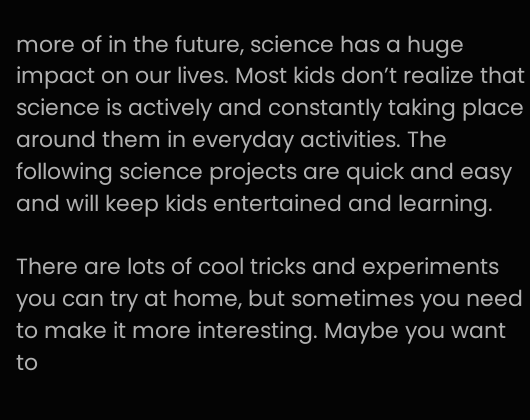more of in the future, science has a huge impact on our lives. Most kids don’t realize that science is actively and constantly taking place around them in everyday activities. The following science projects are quick and easy and will keep kids entertained and learning.

There are lots of cool tricks and experiments you can try at home, but sometimes you need to make it more interesting. Maybe you want to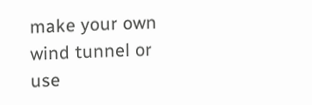make your own wind tunnel or use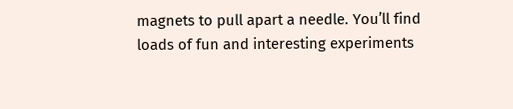magnets to pull apart a needle. You’ll find loads of fun and interesting experiments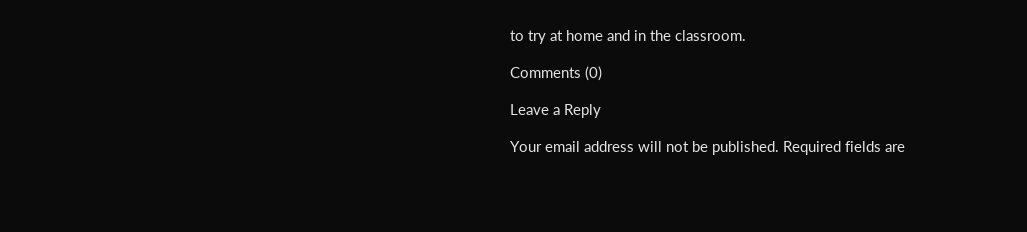to try at home and in the classroom.

Comments (0)

Leave a Reply

Your email address will not be published. Required fields are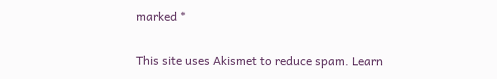marked *

This site uses Akismet to reduce spam. Learn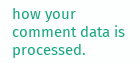how your comment data is processed.